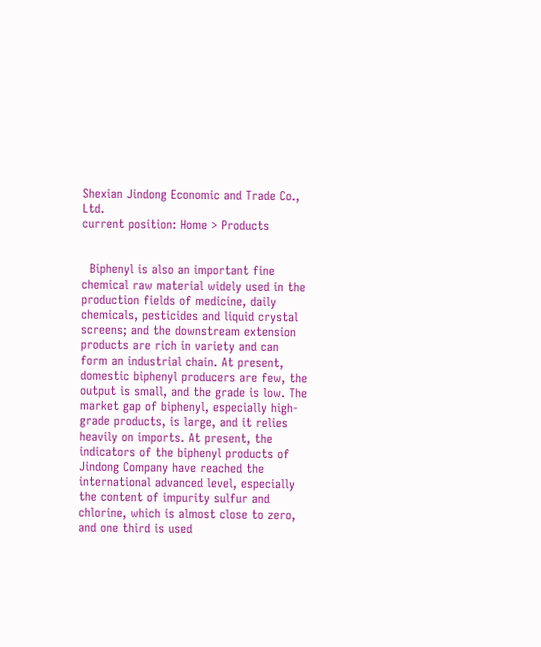Shexian Jindong Economic and Trade Co., Ltd.
current position: Home > Products


  Biphenyl is also an important fine chemical raw material widely used in the production fields of medicine, daily chemicals, pesticides and liquid crystal screens; and the downstream extension products are rich in variety and can form an industrial chain. At present, domestic biphenyl producers are few, the output is small, and the grade is low. The market gap of biphenyl, especially high-grade products, is large, and it relies heavily on imports. At present, the indicators of the biphenyl products of Jindong Company have reached the international advanced level, especially the content of impurity sulfur and chlorine, which is almost close to zero, and one third is used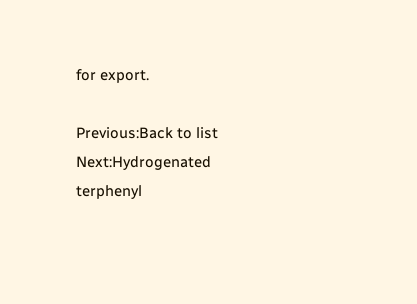for export.

Previous:Back to list
Next:Hydrogenated terphenyl